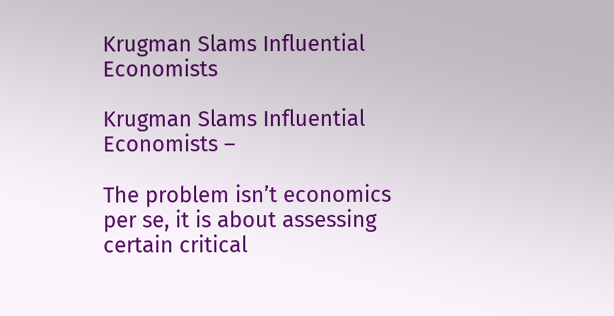Krugman Slams Influential Economists

Krugman Slams Influential Economists –

The problem isn’t economics per se, it is about assessing certain critical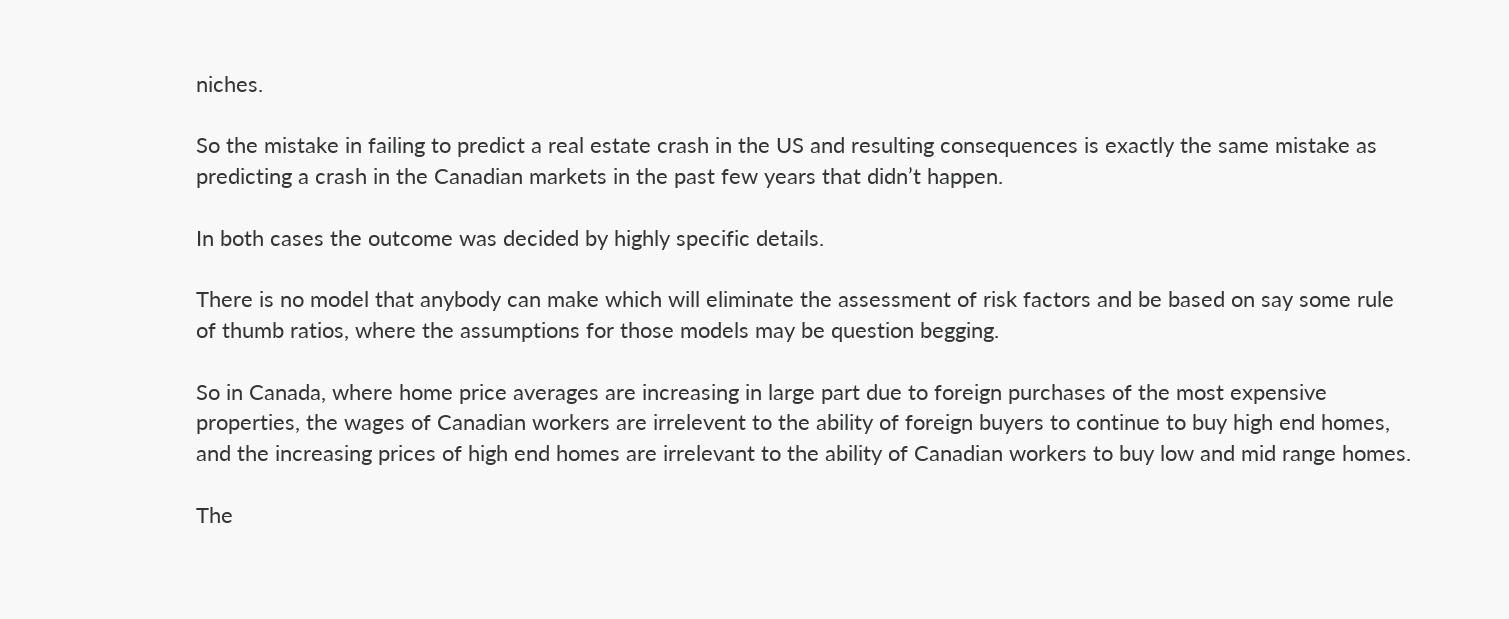niches.

So the mistake in failing to predict a real estate crash in the US and resulting consequences is exactly the same mistake as predicting a crash in the Canadian markets in the past few years that didn’t happen.

In both cases the outcome was decided by highly specific details.

There is no model that anybody can make which will eliminate the assessment of risk factors and be based on say some rule of thumb ratios, where the assumptions for those models may be question begging.

So in Canada, where home price averages are increasing in large part due to foreign purchases of the most expensive properties, the wages of Canadian workers are irrelevent to the ability of foreign buyers to continue to buy high end homes, and the increasing prices of high end homes are irrelevant to the ability of Canadian workers to buy low and mid range homes.

The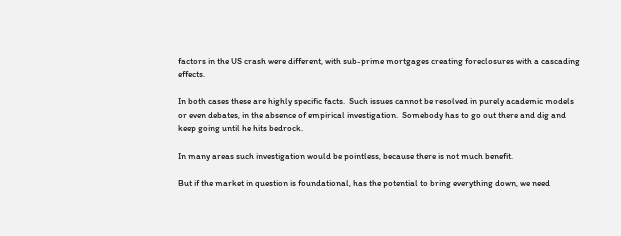factors in the US crash were different, with sub-prime mortgages creating foreclosures with a cascading effects.

In both cases these are highly specific facts.  Such issues cannot be resolved in purely academic models or even debates, in the absence of empirical investigation.  Somebody has to go out there and dig and keep going until he hits bedrock.

In many areas such investigation would be pointless, because there is not much benefit.

But if the market in question is foundational, has the potential to bring everything down, we need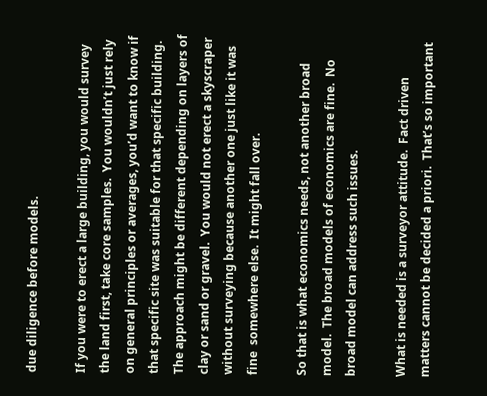due diligence before models.

If you were to erect a large building, you would survey the land first, take core samples.  You wouldn’t just rely on general principles or averages, you’d want to know if that specific site was suitable for that specific building.  The approach might be different depending on layers of clay or sand or gravel.  You would not erect a skyscraper without surveying because another one just like it was fine  somewhere else.  It might fall over.

So that is what economics needs, not another broad model.  The broad models of economics are fine.  No broad model can address such issues.

What is needed is a surveyor attitude.  Fact driven matters cannot be decided a priori.  That’s so important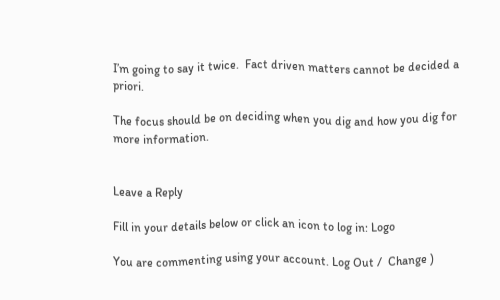I’m going to say it twice.  Fact driven matters cannot be decided a priori.

The focus should be on deciding when you dig and how you dig for more information.


Leave a Reply

Fill in your details below or click an icon to log in: Logo

You are commenting using your account. Log Out /  Change )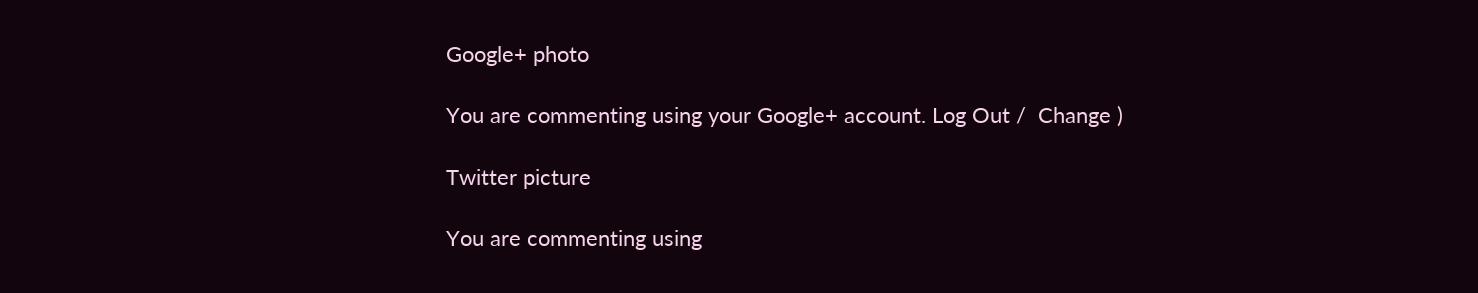Google+ photo

You are commenting using your Google+ account. Log Out /  Change )

Twitter picture

You are commenting using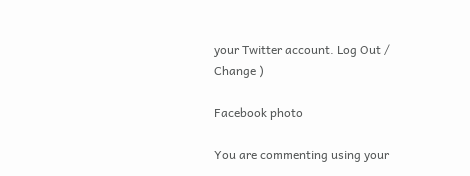your Twitter account. Log Out /  Change )

Facebook photo

You are commenting using your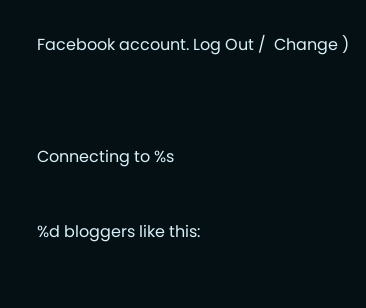Facebook account. Log Out /  Change )


Connecting to %s

%d bloggers like this: